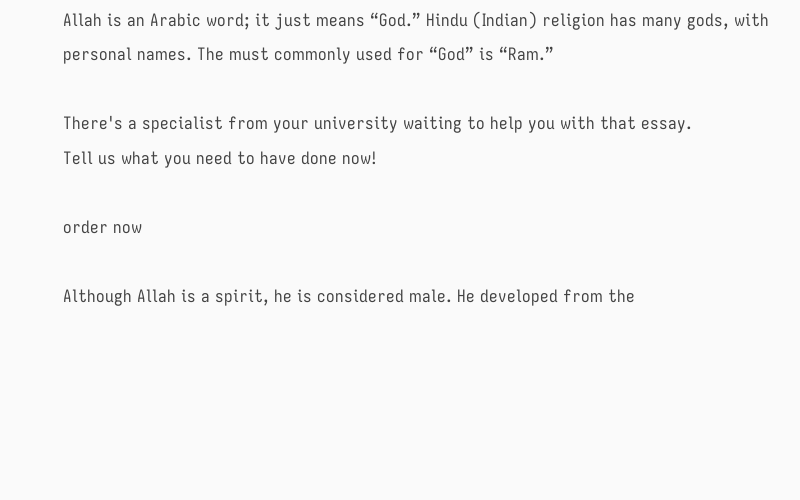Allah is an Arabic word; it just means “God.” Hindu (Indian) religion has many gods, with personal names. The must commonly used for “God” is “Ram.”

There's a specialist from your university waiting to help you with that essay.
Tell us what you need to have done now!

order now

Although Allah is a spirit, he is considered male. He developed from the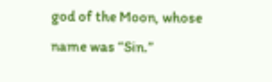god of the Moon, whose name was “Sin.”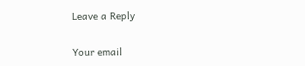Leave a Reply

Your email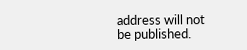address will not be published.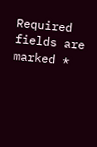Required fields are marked *